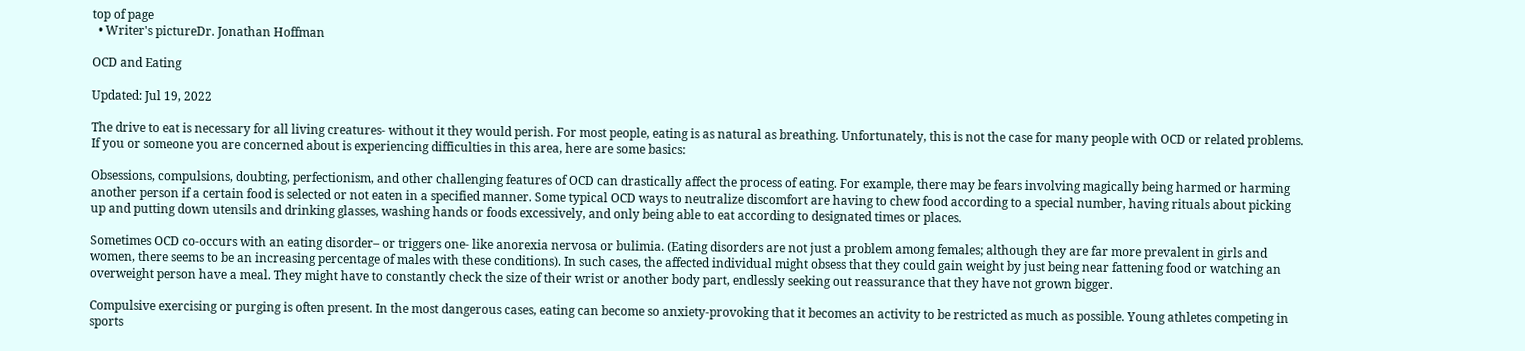top of page
  • Writer's pictureDr. Jonathan Hoffman

OCD and Eating

Updated: Jul 19, 2022

The drive to eat is necessary for all living creatures- without it they would perish. For most people, eating is as natural as breathing. Unfortunately, this is not the case for many people with OCD or related problems. If you or someone you are concerned about is experiencing difficulties in this area, here are some basics:

Obsessions, compulsions, doubting, perfectionism, and other challenging features of OCD can drastically affect the process of eating. For example, there may be fears involving magically being harmed or harming another person if a certain food is selected or not eaten in a specified manner. Some typical OCD ways to neutralize discomfort are having to chew food according to a special number, having rituals about picking up and putting down utensils and drinking glasses, washing hands or foods excessively, and only being able to eat according to designated times or places.

Sometimes OCD co-occurs with an eating disorder– or triggers one- like anorexia nervosa or bulimia. (Eating disorders are not just a problem among females; although they are far more prevalent in girls and women, there seems to be an increasing percentage of males with these conditions). In such cases, the affected individual might obsess that they could gain weight by just being near fattening food or watching an overweight person have a meal. They might have to constantly check the size of their wrist or another body part, endlessly seeking out reassurance that they have not grown bigger.

Compulsive exercising or purging is often present. In the most dangerous cases, eating can become so anxiety-provoking that it becomes an activity to be restricted as much as possible. Young athletes competing in sports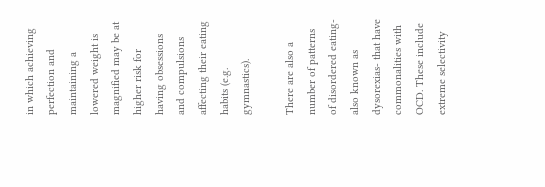in which achieving perfection and maintaining a lowered weight is magnified may be at higher risk for having obsessions and compulsions affecting their eating habits (e.g. gymnastics).

There are also a number of patterns of disordered eating- also known as dysorexias- that have commonalities with OCD. These include extreme selectivity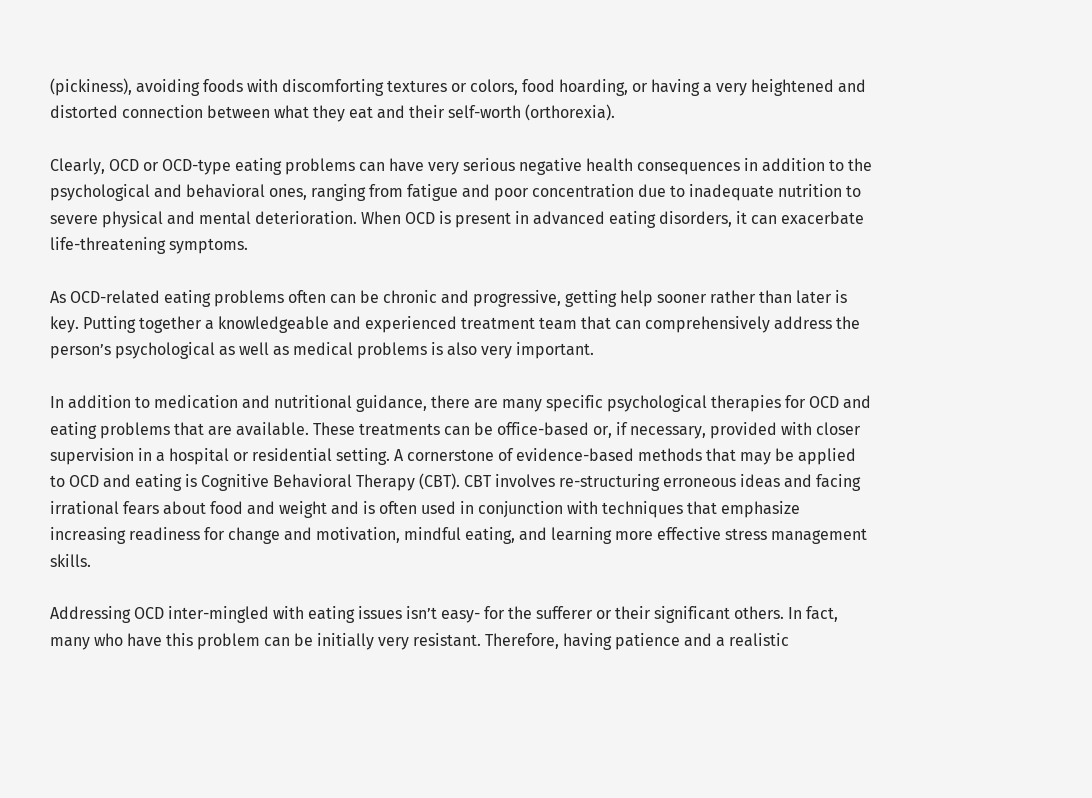(pickiness), avoiding foods with discomforting textures or colors, food hoarding, or having a very heightened and distorted connection between what they eat and their self-worth (orthorexia).

Clearly, OCD or OCD-type eating problems can have very serious negative health consequences in addition to the psychological and behavioral ones, ranging from fatigue and poor concentration due to inadequate nutrition to severe physical and mental deterioration. When OCD is present in advanced eating disorders, it can exacerbate life-threatening symptoms.

As OCD-related eating problems often can be chronic and progressive, getting help sooner rather than later is key. Putting together a knowledgeable and experienced treatment team that can comprehensively address the person’s psychological as well as medical problems is also very important.

In addition to medication and nutritional guidance, there are many specific psychological therapies for OCD and eating problems that are available. These treatments can be office-based or, if necessary, provided with closer supervision in a hospital or residential setting. A cornerstone of evidence-based methods that may be applied to OCD and eating is Cognitive Behavioral Therapy (CBT). CBT involves re-structuring erroneous ideas and facing irrational fears about food and weight and is often used in conjunction with techniques that emphasize increasing readiness for change and motivation, mindful eating, and learning more effective stress management skills.

Addressing OCD inter-mingled with eating issues isn’t easy- for the sufferer or their significant others. In fact, many who have this problem can be initially very resistant. Therefore, having patience and a realistic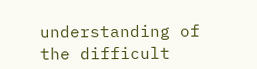understanding of the difficult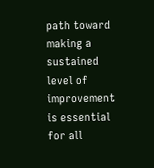path toward making a sustained level of improvement is essential for all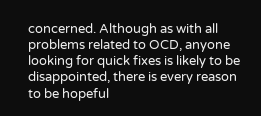concerned. Although as with all problems related to OCD, anyone looking for quick fixes is likely to be disappointed, there is every reason to be hopeful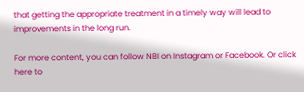that getting the appropriate treatment in a timely way will lead to improvements in the long run.

For more content, you can follow NBI on Instagram or Facebook. Or click here to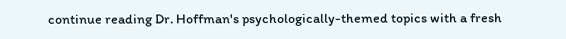continue reading Dr. Hoffman's psychologically-themed topics with a fresh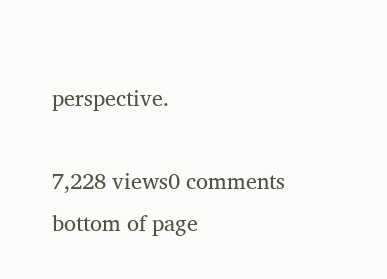perspective.

7,228 views0 comments
bottom of page